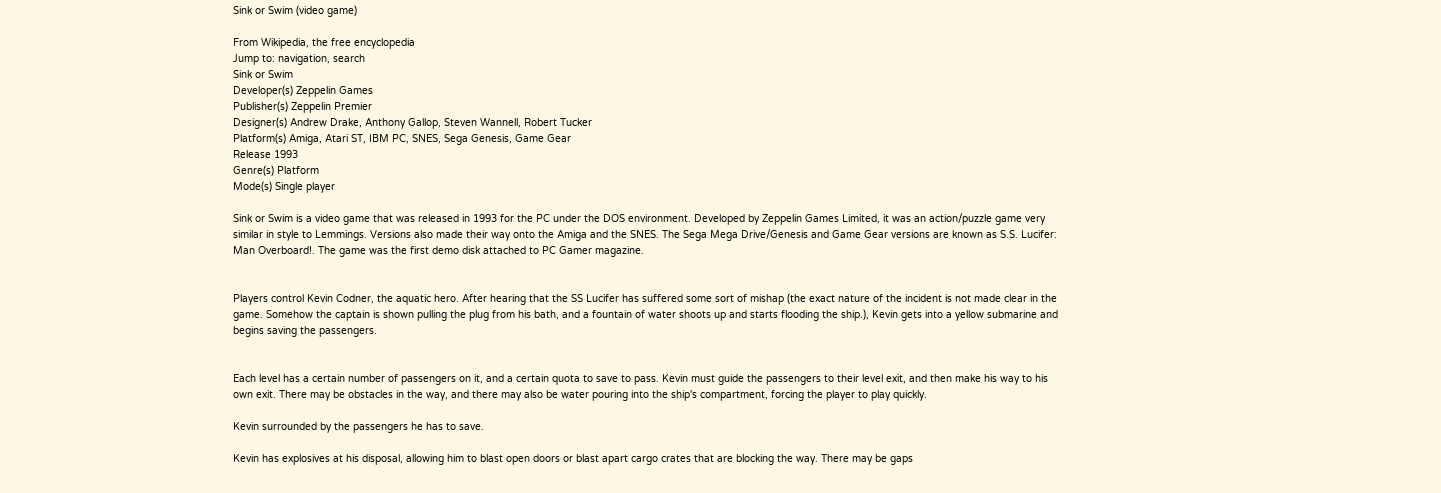Sink or Swim (video game)

From Wikipedia, the free encyclopedia
Jump to: navigation, search
Sink or Swim
Developer(s) Zeppelin Games
Publisher(s) Zeppelin Premier
Designer(s) Andrew Drake, Anthony Gallop, Steven Wannell, Robert Tucker
Platform(s) Amiga, Atari ST, IBM PC, SNES, Sega Genesis, Game Gear
Release 1993
Genre(s) Platform
Mode(s) Single player

Sink or Swim is a video game that was released in 1993 for the PC under the DOS environment. Developed by Zeppelin Games Limited, it was an action/puzzle game very similar in style to Lemmings. Versions also made their way onto the Amiga and the SNES. The Sega Mega Drive/Genesis and Game Gear versions are known as S.S. Lucifer: Man Overboard!. The game was the first demo disk attached to PC Gamer magazine.


Players control Kevin Codner, the aquatic hero. After hearing that the SS Lucifer has suffered some sort of mishap (the exact nature of the incident is not made clear in the game. Somehow the captain is shown pulling the plug from his bath, and a fountain of water shoots up and starts flooding the ship.), Kevin gets into a yellow submarine and begins saving the passengers.


Each level has a certain number of passengers on it, and a certain quota to save to pass. Kevin must guide the passengers to their level exit, and then make his way to his own exit. There may be obstacles in the way, and there may also be water pouring into the ship's compartment, forcing the player to play quickly.

Kevin surrounded by the passengers he has to save.

Kevin has explosives at his disposal, allowing him to blast open doors or blast apart cargo crates that are blocking the way. There may be gaps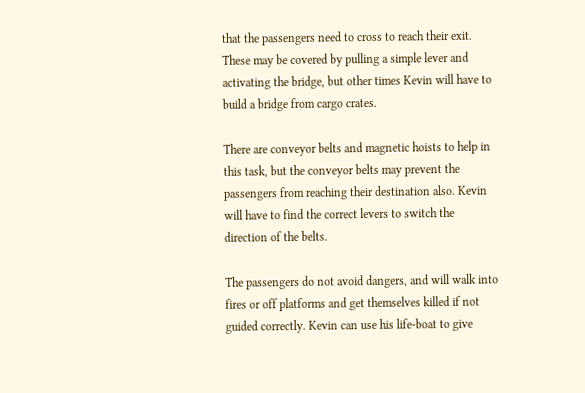that the passengers need to cross to reach their exit. These may be covered by pulling a simple lever and activating the bridge, but other times Kevin will have to build a bridge from cargo crates.

There are conveyor belts and magnetic hoists to help in this task, but the conveyor belts may prevent the passengers from reaching their destination also. Kevin will have to find the correct levers to switch the direction of the belts.

The passengers do not avoid dangers, and will walk into fires or off platforms and get themselves killed if not guided correctly. Kevin can use his life-boat to give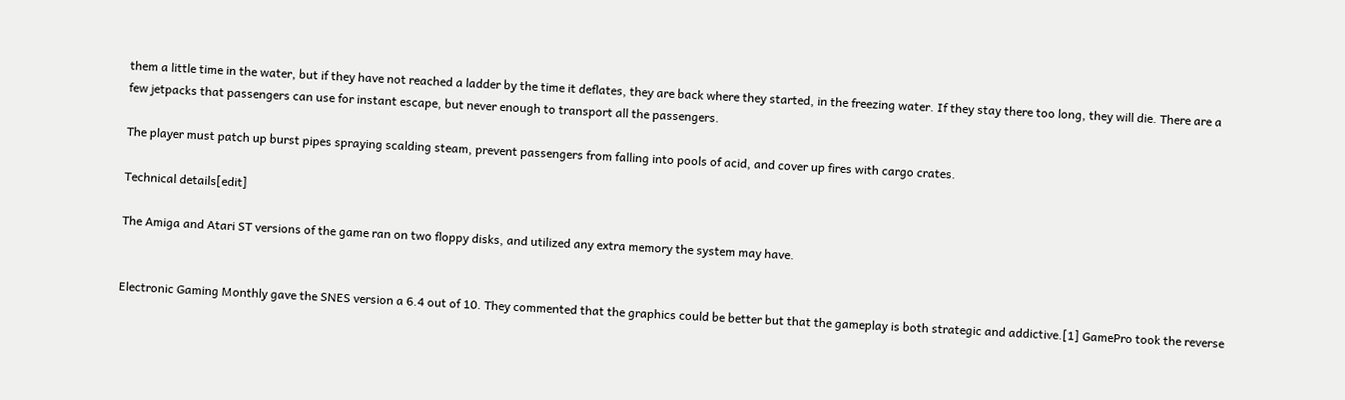them a little time in the water, but if they have not reached a ladder by the time it deflates, they are back where they started, in the freezing water. If they stay there too long, they will die. There are a few jetpacks that passengers can use for instant escape, but never enough to transport all the passengers.

The player must patch up burst pipes spraying scalding steam, prevent passengers from falling into pools of acid, and cover up fires with cargo crates.

Technical details[edit]

The Amiga and Atari ST versions of the game ran on two floppy disks, and utilized any extra memory the system may have.


Electronic Gaming Monthly gave the SNES version a 6.4 out of 10. They commented that the graphics could be better but that the gameplay is both strategic and addictive.[1] GamePro took the reverse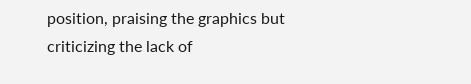position, praising the graphics but criticizing the lack of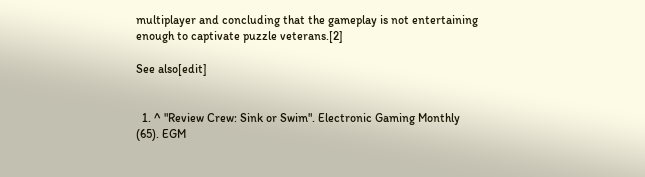multiplayer and concluding that the gameplay is not entertaining enough to captivate puzzle veterans.[2]

See also[edit]


  1. ^ "Review Crew: Sink or Swim". Electronic Gaming Monthly (65). EGM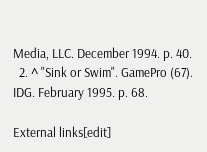Media, LLC. December 1994. p. 40.
  2. ^ "Sink or Swim". GamePro (67). IDG. February 1995. p. 68.

External links[edit]